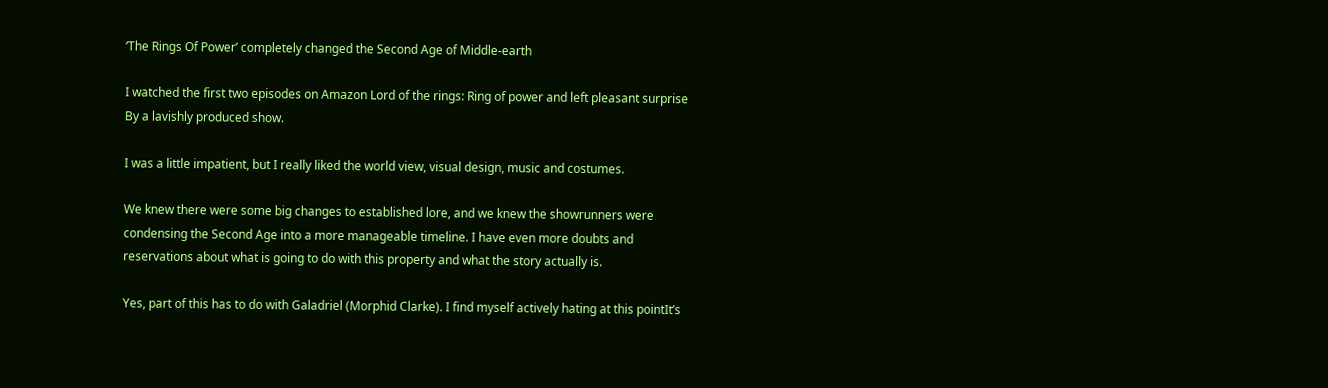‘The Rings Of Power’ completely changed the Second Age of Middle-earth

I watched the first two episodes on Amazon Lord of the rings: Ring of power and left pleasant surprise By a lavishly produced show.

I was a little impatient, but I really liked the world view, visual design, music and costumes.

We knew there were some big changes to established lore, and we knew the showrunners were condensing the Second Age into a more manageable timeline. I have even more doubts and reservations about what is going to do with this property and what the story actually is.

Yes, part of this has to do with Galadriel (Morphid Clarke). I find myself actively hating at this pointIt’s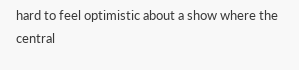hard to feel optimistic about a show where the central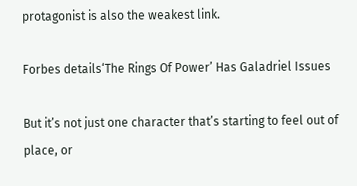protagonist is also the weakest link.

Forbes details‘The Rings Of Power’ Has Galadriel Issues

But it’s not just one character that’s starting to feel out of place, or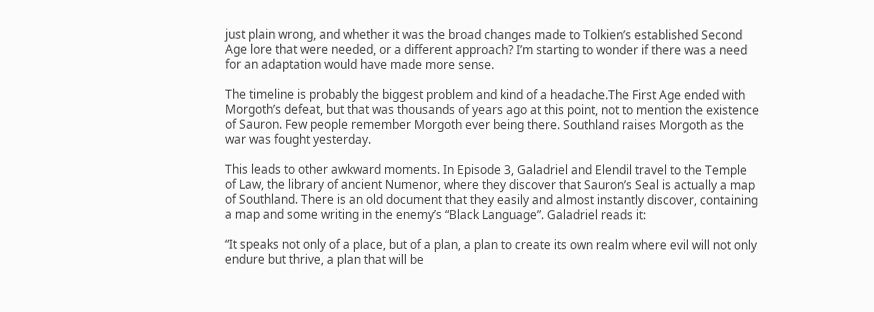just plain wrong, and whether it was the broad changes made to Tolkien’s established Second Age lore that were needed, or a different approach? I’m starting to wonder if there was a need for an adaptation would have made more sense.

The timeline is probably the biggest problem and kind of a headache.The First Age ended with Morgoth’s defeat, but that was thousands of years ago at this point, not to mention the existence of Sauron. Few people remember Morgoth ever being there. Southland raises Morgoth as the war was fought yesterday.

This leads to other awkward moments. In Episode 3, Galadriel and Elendil travel to the Temple of Law, the library of ancient Numenor, where they discover that Sauron’s Seal is actually a map of Southland. There is an old document that they easily and almost instantly discover, containing a map and some writing in the enemy’s “Black Language”. Galadriel reads it:

“It speaks not only of a place, but of a plan, a plan to create its own realm where evil will not only endure but thrive, a plan that will be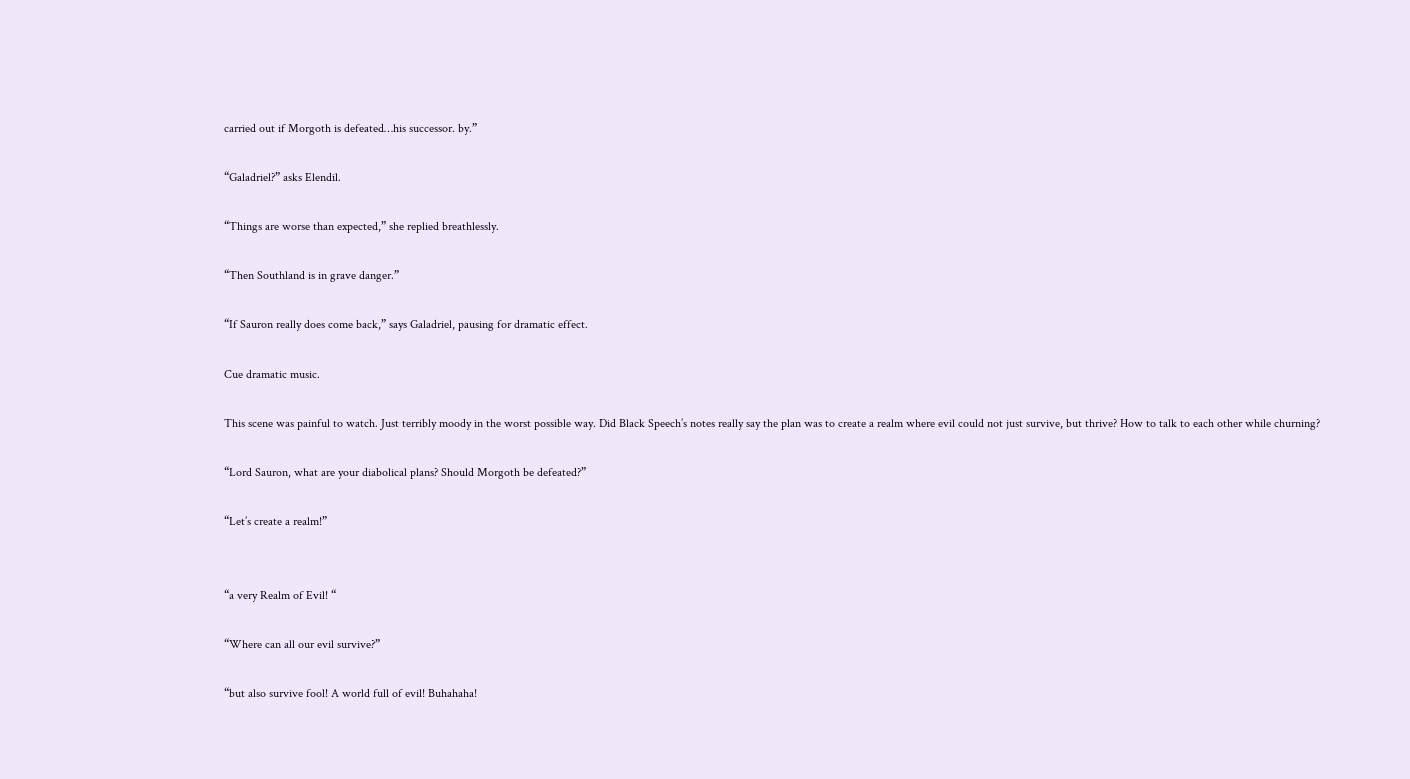carried out if Morgoth is defeated…his successor. by.”

“Galadriel?” asks Elendil.

“Things are worse than expected,” she replied breathlessly.

“Then Southland is in grave danger.”

“If Sauron really does come back,” says Galadriel, pausing for dramatic effect.

Cue dramatic music.

This scene was painful to watch. Just terribly moody in the worst possible way. Did Black Speech’s notes really say the plan was to create a realm where evil could not just survive, but thrive? How to talk to each other while churning?

“Lord Sauron, what are your diabolical plans? Should Morgoth be defeated?”

“Let’s create a realm!”


“a very Realm of Evil! “

“Where can all our evil survive?”

“but also survive fool! A world full of evil! Buhahaha!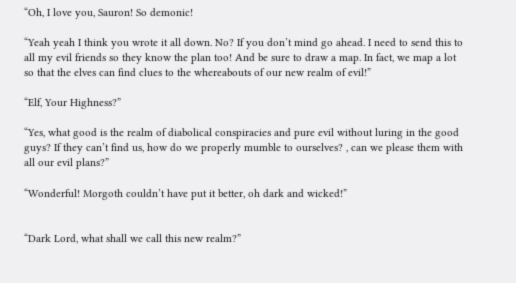“Oh, I love you, Sauron! So demonic!

“Yeah yeah I think you wrote it all down. No? If you don’t mind go ahead. I need to send this to all my evil friends so they know the plan too! And be sure to draw a map. In fact, we map a lot so that the elves can find clues to the whereabouts of our new realm of evil!”

“Elf, Your Highness?”

“Yes, what good is the realm of diabolical conspiracies and pure evil without luring in the good guys? If they can’t find us, how do we properly mumble to ourselves? , can we please them with all our evil plans?”

“Wonderful! Morgoth couldn’t have put it better, oh dark and wicked!”


“Dark Lord, what shall we call this new realm?”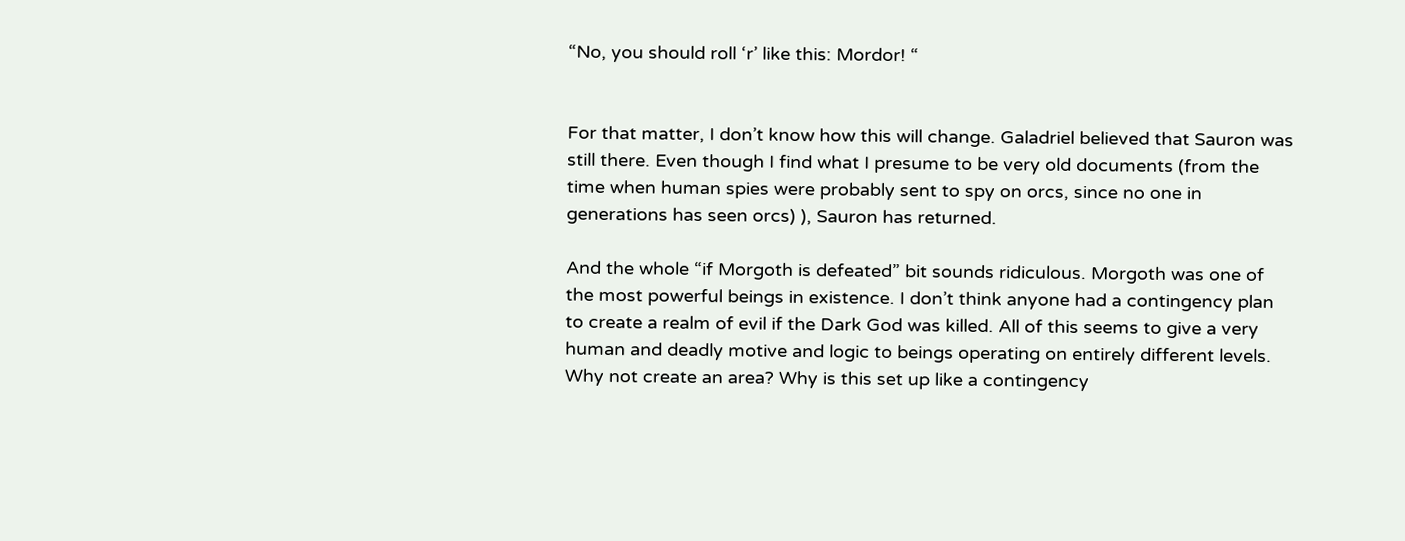“No, you should roll ‘r’ like this: Mordor! “


For that matter, I don’t know how this will change. Galadriel believed that Sauron was still there. Even though I find what I presume to be very old documents (from the time when human spies were probably sent to spy on orcs, since no one in generations has seen orcs) ), Sauron has returned.

And the whole “if Morgoth is defeated” bit sounds ridiculous. Morgoth was one of the most powerful beings in existence. I don’t think anyone had a contingency plan to create a realm of evil if the Dark God was killed. All of this seems to give a very human and deadly motive and logic to beings operating on entirely different levels. Why not create an area? Why is this set up like a contingency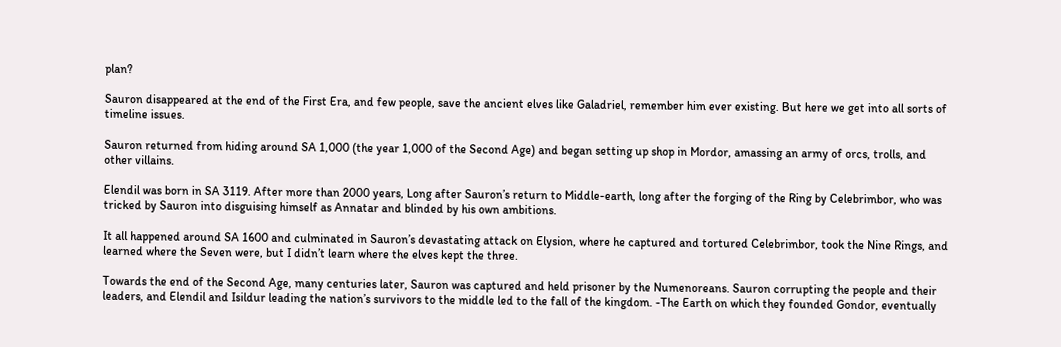plan?

Sauron disappeared at the end of the First Era, and few people, save the ancient elves like Galadriel, remember him ever existing. But here we get into all sorts of timeline issues.

Sauron returned from hiding around SA 1,000 (the year 1,000 of the Second Age) and began setting up shop in Mordor, amassing an army of orcs, trolls, and other villains.

Elendil was born in SA 3119. After more than 2000 years, Long after Sauron’s return to Middle-earth, long after the forging of the Ring by Celebrimbor, who was tricked by Sauron into disguising himself as Annatar and blinded by his own ambitions.

It all happened around SA 1600 and culminated in Sauron’s devastating attack on Elysion, where he captured and tortured Celebrimbor, took the Nine Rings, and learned where the Seven were, but I didn’t learn where the elves kept the three.

Towards the end of the Second Age, many centuries later, Sauron was captured and held prisoner by the Numenoreans. Sauron corrupting the people and their leaders, and Elendil and Isildur leading the nation’s survivors to the middle led to the fall of the kingdom. -The Earth on which they founded Gondor, eventually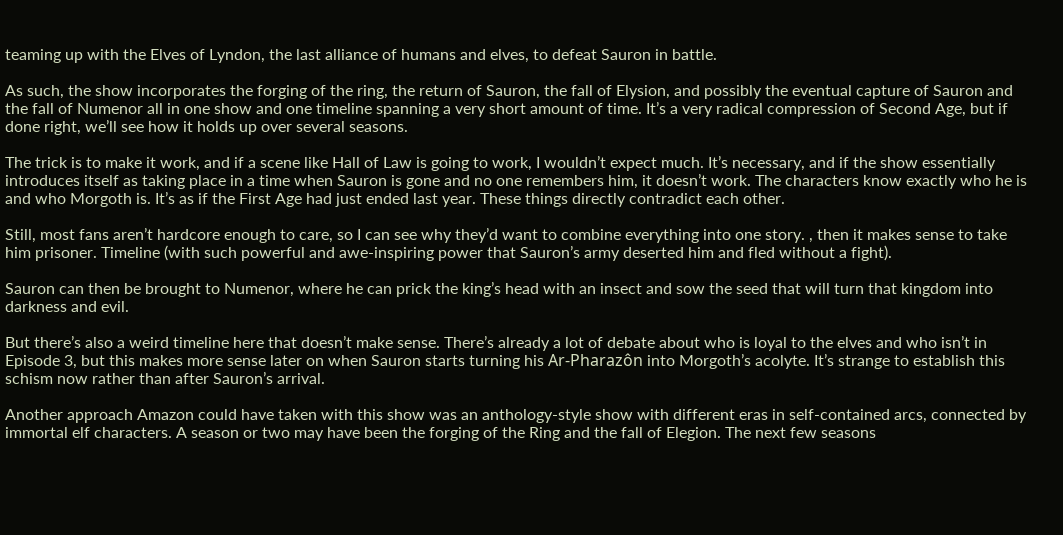teaming up with the Elves of Lyndon, the last alliance of humans and elves, to defeat Sauron in battle.

As such, the show incorporates the forging of the ring, the return of Sauron, the fall of Elysion, and possibly the eventual capture of Sauron and the fall of Numenor all in one show and one timeline spanning a very short amount of time. It’s a very radical compression of Second Age, but if done right, we’ll see how it holds up over several seasons.

The trick is to make it work, and if a scene like Hall of Law is going to work, I wouldn’t expect much. It’s necessary, and if the show essentially introduces itself as taking place in a time when Sauron is gone and no one remembers him, it doesn’t work. The characters know exactly who he is and who Morgoth is. It’s as if the First Age had just ended last year. These things directly contradict each other.

Still, most fans aren’t hardcore enough to care, so I can see why they’d want to combine everything into one story. , then it makes sense to take him prisoner. Timeline (with such powerful and awe-inspiring power that Sauron’s army deserted him and fled without a fight).

Sauron can then be brought to Numenor, where he can prick the king’s head with an insect and sow the seed that will turn that kingdom into darkness and evil.

But there’s also a weird timeline here that doesn’t make sense. There’s already a lot of debate about who is loyal to the elves and who isn’t in Episode 3, but this makes more sense later on when Sauron starts turning his Ar-Pharazôn into Morgoth’s acolyte. It’s strange to establish this schism now rather than after Sauron’s arrival.

Another approach Amazon could have taken with this show was an anthology-style show with different eras in self-contained arcs, connected by immortal elf characters. A season or two may have been the forging of the Ring and the fall of Elegion. The next few seasons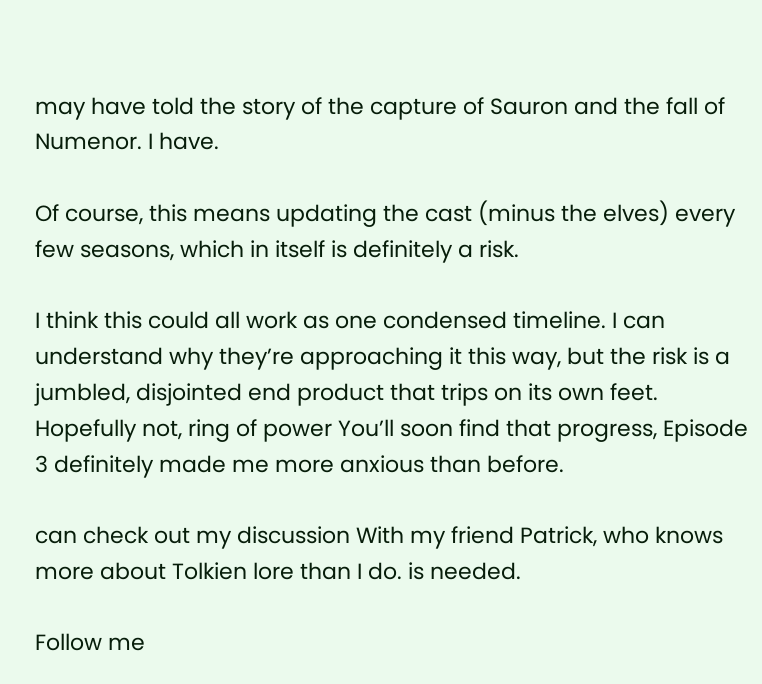may have told the story of the capture of Sauron and the fall of Numenor. I have.

Of course, this means updating the cast (minus the elves) every few seasons, which in itself is definitely a risk.

I think this could all work as one condensed timeline. I can understand why they’re approaching it this way, but the risk is a jumbled, disjointed end product that trips on its own feet. Hopefully not, ring of power You’ll soon find that progress, Episode 3 definitely made me more anxious than before.

can check out my discussion With my friend Patrick, who knows more about Tolkien lore than I do. is needed.

Follow me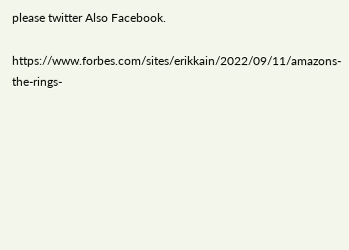please twitter Also Facebook.

https://www.forbes.com/sites/erikkain/2022/09/11/amazons-the-rings-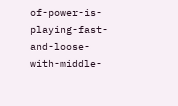of-power-is-playing-fast-and-loose-with-middle-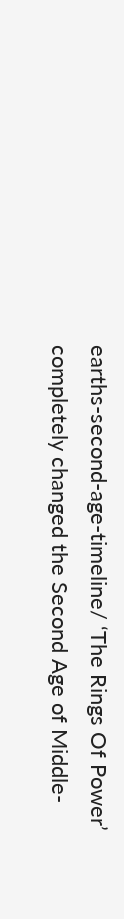earths-second-age-timeline/ ‘The Rings Of Power’ completely changed the Second Age of Middle-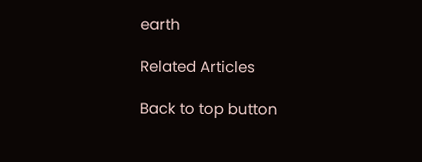earth

Related Articles

Back to top button